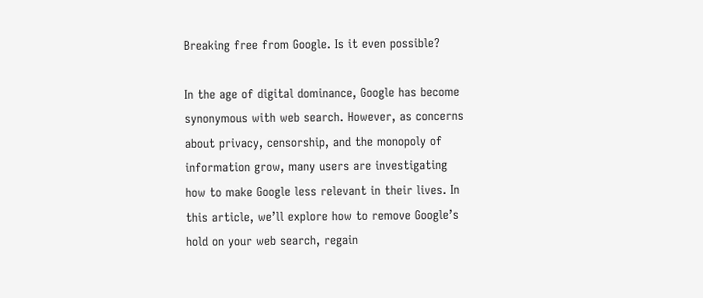Breaking free from Google. Is it even possible?

In the age of digital dominance, Google has become synonymous with web search. However, as concerns about privacy, censorship, and the monopoly of information grow, many users are investigating how to make Google less relevant in their lives. In this article, we’ll explore how to remove Google’s hold on your web search, regain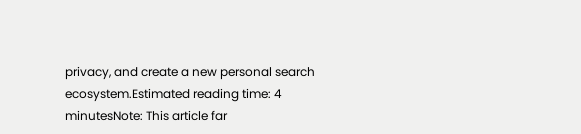privacy, and create a new personal search ecosystem.Estimated reading time: 4 minutesNote: This article far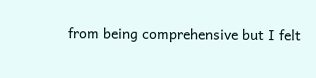from being comprehensive but I felt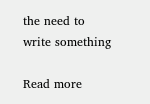the need to write something

Read more